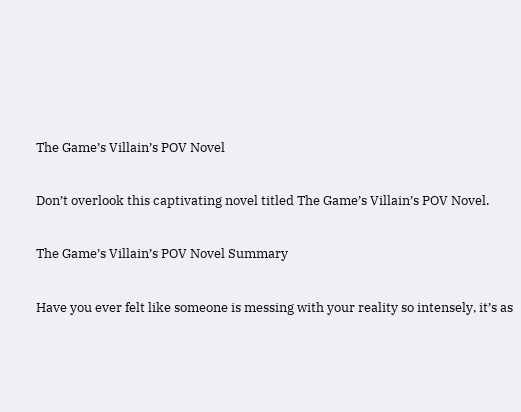The Game’s Villain’s POV Novel

Don’t overlook this captivating novel titled The Game’s Villain’s POV Novel.

The Game’s Villain’s POV Novel Summary

Have you ever felt like someone is messing with your reality so intensely, it’s as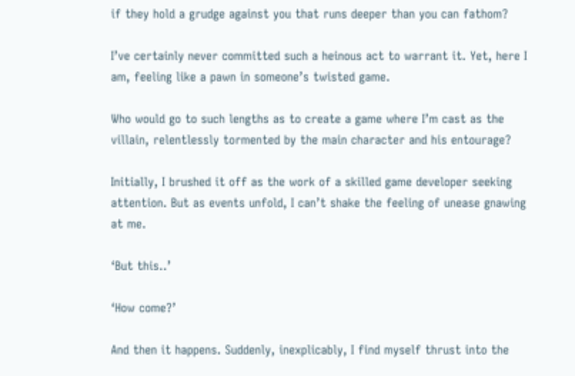if they hold a grudge against you that runs deeper than you can fathom?

I’ve certainly never committed such a heinous act to warrant it. Yet, here I am, feeling like a pawn in someone’s twisted game.

Who would go to such lengths as to create a game where I’m cast as the villain, relentlessly tormented by the main character and his entourage?

Initially, I brushed it off as the work of a skilled game developer seeking attention. But as events unfold, I can’t shake the feeling of unease gnawing at me.

‘But this..’

‘How come?’

And then it happens. Suddenly, inexplicably, I find myself thrust into the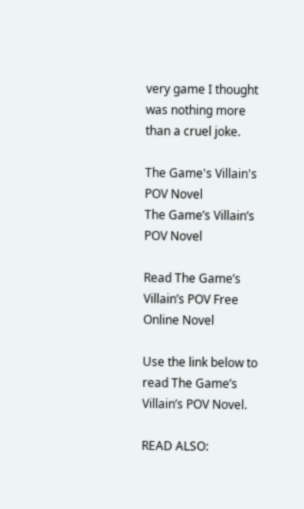very game I thought was nothing more than a cruel joke.

The Game's Villain's POV Novel
The Game’s Villain’s POV Novel

Read The Game’s Villain’s POV Free Online Novel

Use the link below to read The Game’s Villain’s POV Novel.

READ ALSO: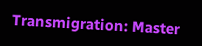Transmigration: Master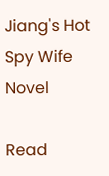Jiang's Hot Spy Wife Novel

Read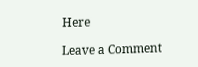Here

Leave a Comment